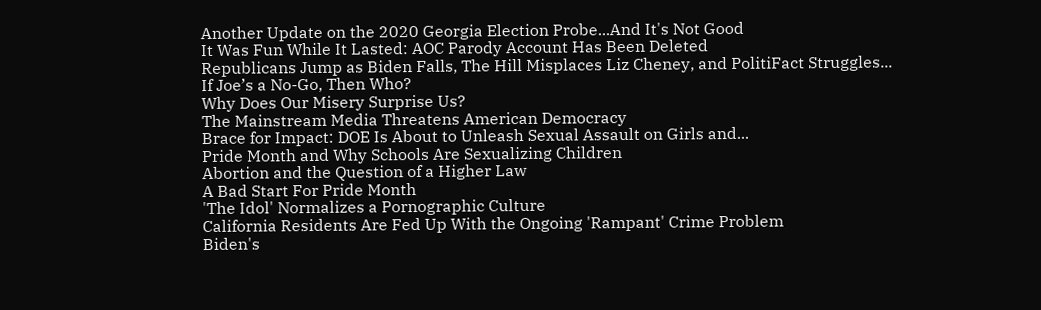Another Update on the 2020 Georgia Election Probe...And It's Not Good
It Was Fun While It Lasted: AOC Parody Account Has Been Deleted
Republicans Jump as Biden Falls, The Hill Misplaces Liz Cheney, and PolitiFact Struggles...
If Joe’s a No-Go, Then Who?
Why Does Our Misery Surprise Us?
The Mainstream Media Threatens American Democracy
Brace for Impact: DOE Is About to Unleash Sexual Assault on Girls and...
Pride Month and Why Schools Are Sexualizing Children
Abortion and the Question of a Higher Law
A Bad Start For Pride Month
'The Idol' Normalizes a Pornographic Culture
California Residents Are Fed Up With the Ongoing 'Rampant' Crime Problem
Biden's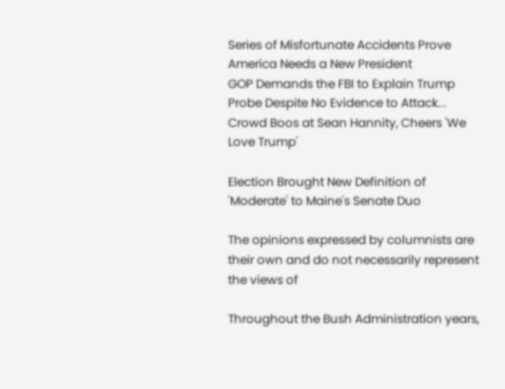Series of Misfortunate Accidents Prove America Needs a New President
GOP Demands the FBI to Explain Trump Probe Despite No Evidence to Attack...
Crowd Boos at Sean Hannity, Cheers 'We Love Trump'

Election Brought New Definition of 'Moderate' to Maine's Senate Duo

The opinions expressed by columnists are their own and do not necessarily represent the views of

Throughout the Bush Administration years,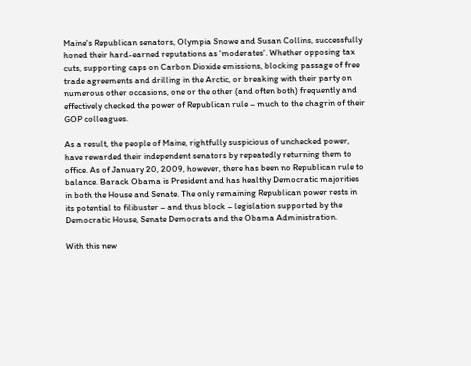Maine's Republican senators, Olympia Snowe and Susan Collins, successfully honed their hard-earned reputations as 'moderates'. Whether opposing tax cuts, supporting caps on Carbon Dioxide emissions, blocking passage of free trade agreements and drilling in the Arctic, or breaking with their party on numerous other occasions, one or the other (and often both) frequently and effectively checked the power of Republican rule – much to the chagrin of their GOP colleagues.

As a result, the people of Maine, rightfully suspicious of unchecked power, have rewarded their independent senators by repeatedly returning them to office. As of January 20, 2009, however, there has been no Republican rule to balance. Barack Obama is President and has healthy Democratic majorities in both the House and Senate. The only remaining Republican power rests in its potential to filibuster – and thus block – legislation supported by the Democratic House, Senate Democrats and the Obama Administration.

With this new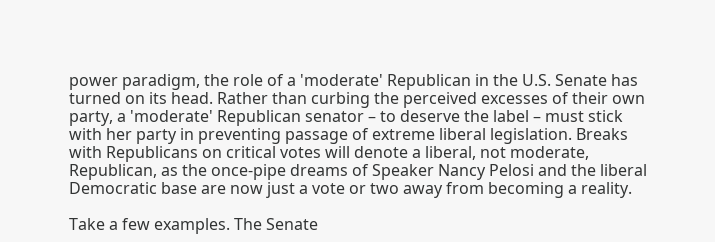power paradigm, the role of a 'moderate' Republican in the U.S. Senate has turned on its head. Rather than curbing the perceived excesses of their own party, a 'moderate' Republican senator – to deserve the label – must stick with her party in preventing passage of extreme liberal legislation. Breaks with Republicans on critical votes will denote a liberal, not moderate, Republican, as the once-pipe dreams of Speaker Nancy Pelosi and the liberal Democratic base are now just a vote or two away from becoming a reality.

Take a few examples. The Senate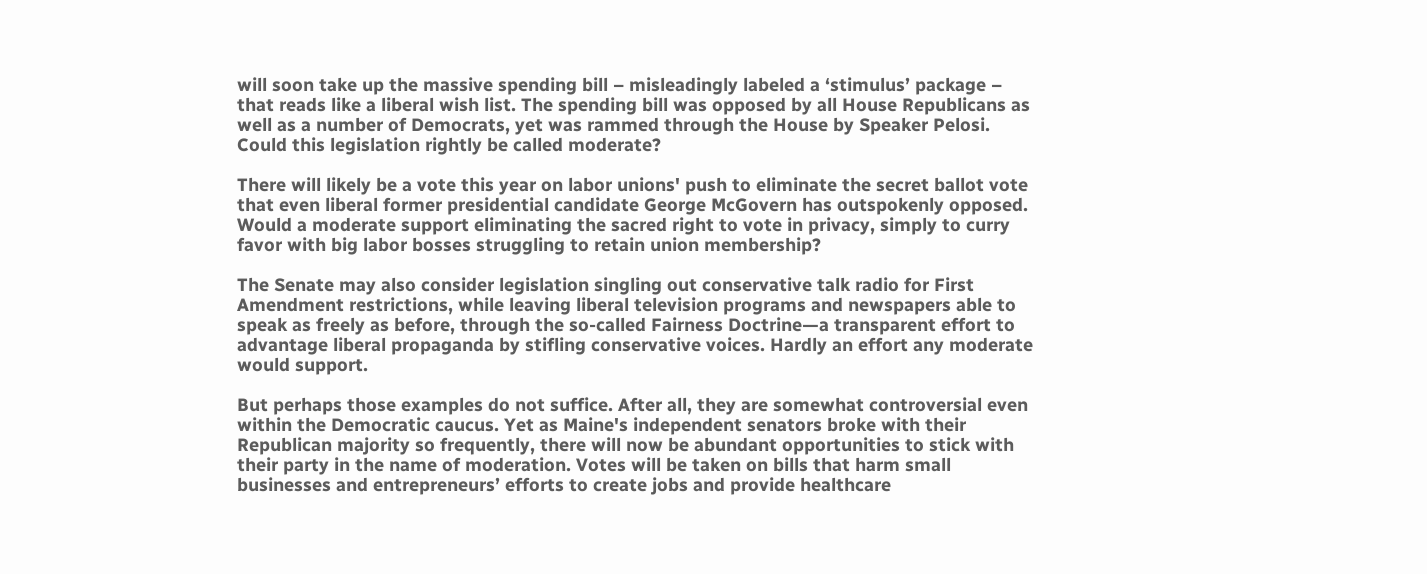will soon take up the massive spending bill – misleadingly labeled a ‘stimulus’ package – that reads like a liberal wish list. The spending bill was opposed by all House Republicans as well as a number of Democrats, yet was rammed through the House by Speaker Pelosi. Could this legislation rightly be called moderate?

There will likely be a vote this year on labor unions' push to eliminate the secret ballot vote that even liberal former presidential candidate George McGovern has outspokenly opposed. Would a moderate support eliminating the sacred right to vote in privacy, simply to curry favor with big labor bosses struggling to retain union membership?

The Senate may also consider legislation singling out conservative talk radio for First Amendment restrictions, while leaving liberal television programs and newspapers able to speak as freely as before, through the so-called Fairness Doctrine—a transparent effort to advantage liberal propaganda by stifling conservative voices. Hardly an effort any moderate would support.

But perhaps those examples do not suffice. After all, they are somewhat controversial even within the Democratic caucus. Yet as Maine's independent senators broke with their Republican majority so frequently, there will now be abundant opportunities to stick with their party in the name of moderation. Votes will be taken on bills that harm small businesses and entrepreneurs’ efforts to create jobs and provide healthcare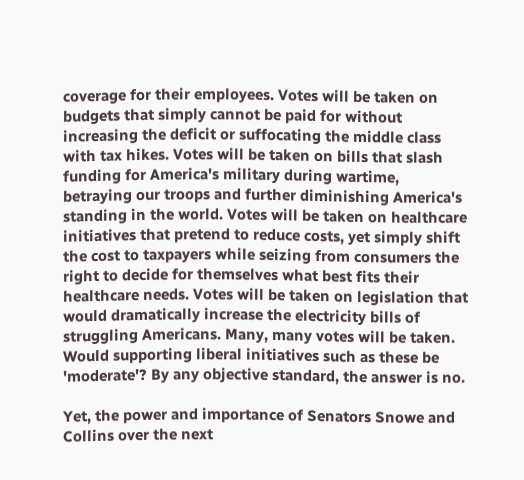coverage for their employees. Votes will be taken on budgets that simply cannot be paid for without increasing the deficit or suffocating the middle class with tax hikes. Votes will be taken on bills that slash funding for America's military during wartime, betraying our troops and further diminishing America's standing in the world. Votes will be taken on healthcare initiatives that pretend to reduce costs, yet simply shift the cost to taxpayers while seizing from consumers the right to decide for themselves what best fits their healthcare needs. Votes will be taken on legislation that would dramatically increase the electricity bills of struggling Americans. Many, many votes will be taken. Would supporting liberal initiatives such as these be 'moderate'? By any objective standard, the answer is no.

Yet, the power and importance of Senators Snowe and Collins over the next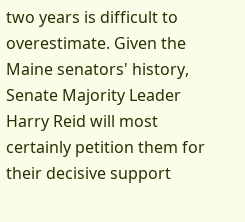two years is difficult to overestimate. Given the Maine senators' history, Senate Majority Leader Harry Reid will most certainly petition them for their decisive support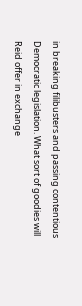in breaking filibusters and passing contentious Democratic legislation. What sort of goodies will Reid offer in exchange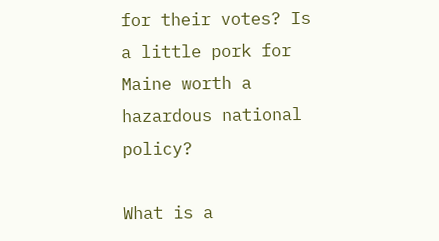for their votes? Is a little pork for Maine worth a hazardous national policy?

What is a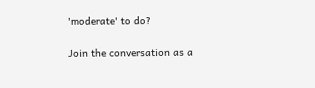'moderate' to do?

Join the conversation as a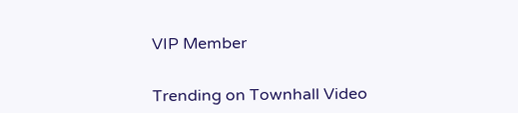VIP Member


Trending on Townhall Video